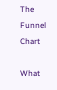The Funnel Chart

What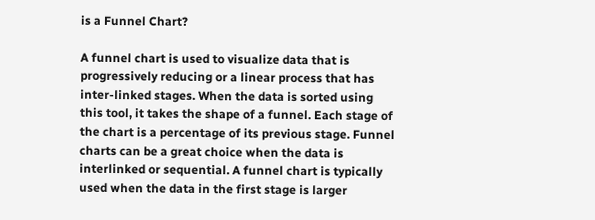is a Funnel Chart?

A funnel chart is used to visualize data that is progressively reducing or a linear process that has inter-linked stages. When the data is sorted using this tool, it takes the shape of a funnel. Each stage of the chart is a percentage of its previous stage. Funnel charts can be a great choice when the data is interlinked or sequential. A funnel chart is typically used when the data in the first stage is larger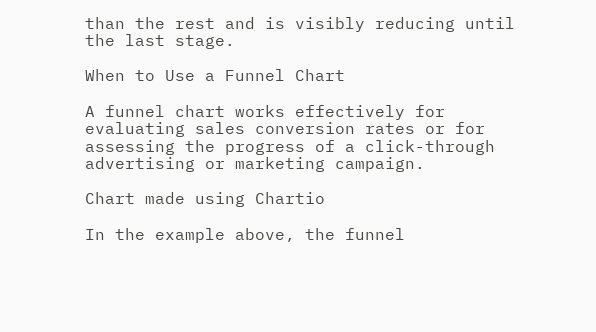than the rest and is visibly reducing until the last stage.

When to Use a Funnel Chart

A funnel chart works effectively for evaluating sales conversion rates or for assessing the progress of a click-through advertising or marketing campaign.

Chart made using Chartio

In the example above, the funnel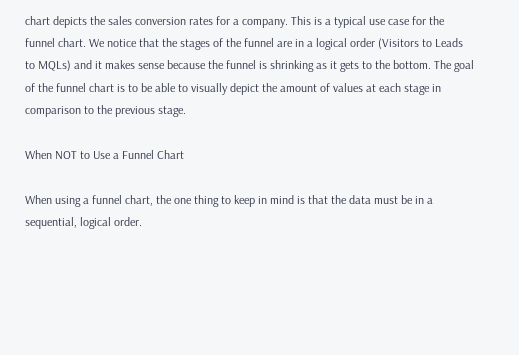chart depicts the sales conversion rates for a company. This is a typical use case for the funnel chart. We notice that the stages of the funnel are in a logical order (Visitors to Leads to MQLs) and it makes sense because the funnel is shrinking as it gets to the bottom. The goal of the funnel chart is to be able to visually depict the amount of values at each stage in comparison to the previous stage.

When NOT to Use a Funnel Chart

When using a funnel chart, the one thing to keep in mind is that the data must be in a sequential, logical order.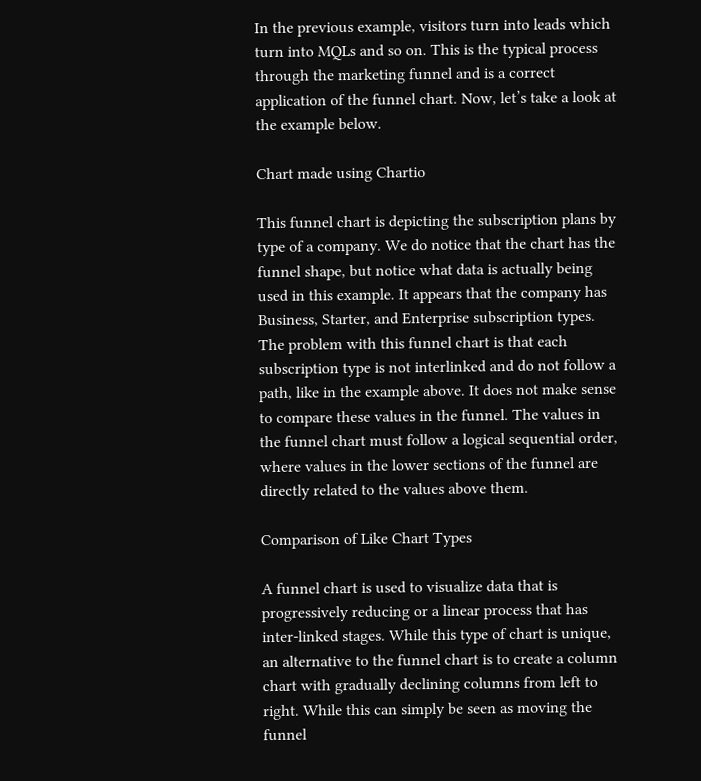In the previous example, visitors turn into leads which turn into MQLs and so on. This is the typical process through the marketing funnel and is a correct application of the funnel chart. Now, let’s take a look at the example below.

Chart made using Chartio

This funnel chart is depicting the subscription plans by type of a company. We do notice that the chart has the funnel shape, but notice what data is actually being used in this example. It appears that the company has Business, Starter, and Enterprise subscription types. The problem with this funnel chart is that each subscription type is not interlinked and do not follow a path, like in the example above. It does not make sense to compare these values in the funnel. The values in the funnel chart must follow a logical sequential order, where values in the lower sections of the funnel are directly related to the values above them.

Comparison of Like Chart Types

A funnel chart is used to visualize data that is progressively reducing or a linear process that has inter-linked stages. While this type of chart is unique, an alternative to the funnel chart is to create a column chart with gradually declining columns from left to right. While this can simply be seen as moving the funnel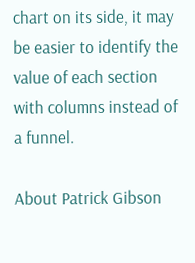chart on its side, it may be easier to identify the value of each section with columns instead of a funnel.

About Patrick Gibson